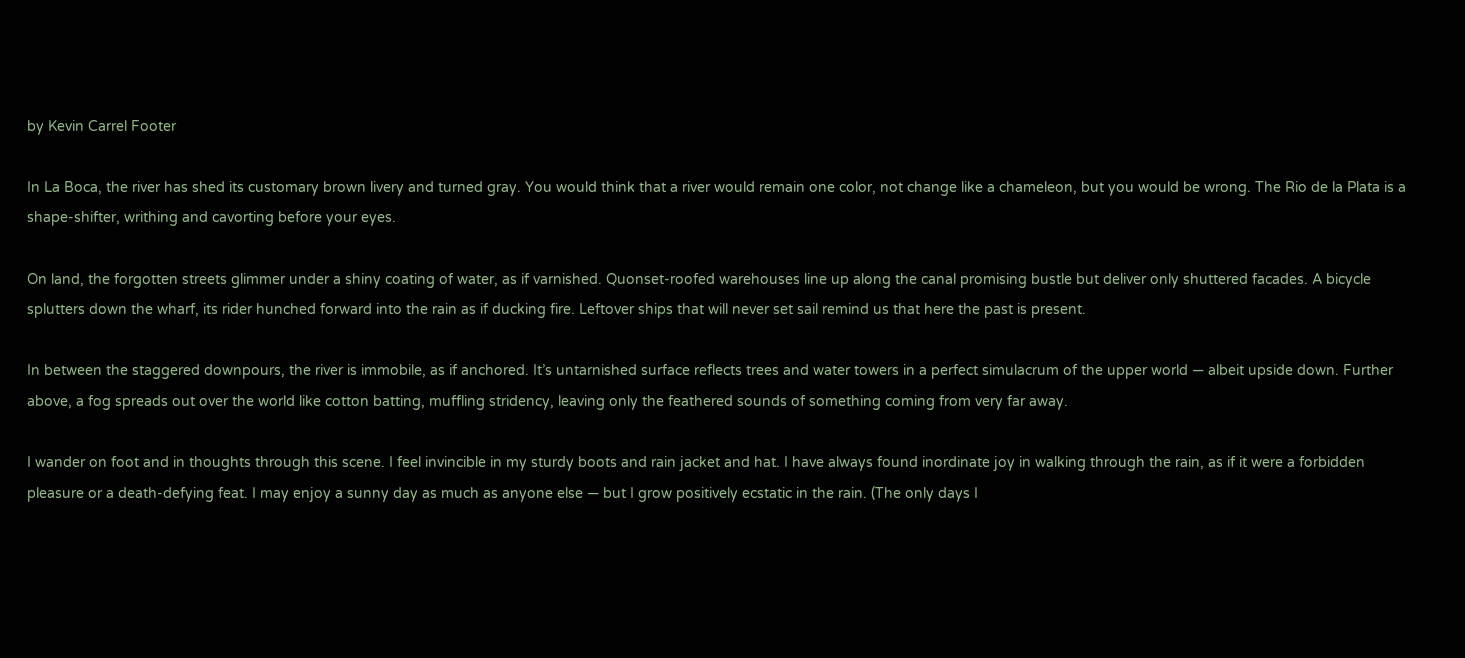by Kevin Carrel Footer

In La Boca, the river has shed its customary brown livery and turned gray. You would think that a river would remain one color, not change like a chameleon, but you would be wrong. The Rio de la Plata is a shape-shifter, writhing and cavorting before your eyes.

On land, the forgotten streets glimmer under a shiny coating of water, as if varnished. Quonset-roofed warehouses line up along the canal promising bustle but deliver only shuttered facades. A bicycle splutters down the wharf, its rider hunched forward into the rain as if ducking fire. Leftover ships that will never set sail remind us that here the past is present.

In between the staggered downpours, the river is immobile, as if anchored. It’s untarnished surface reflects trees and water towers in a perfect simulacrum of the upper world — albeit upside down. Further above, a fog spreads out over the world like cotton batting, muffling stridency, leaving only the feathered sounds of something coming from very far away.

I wander on foot and in thoughts through this scene. I feel invincible in my sturdy boots and rain jacket and hat. I have always found inordinate joy in walking through the rain, as if it were a forbidden pleasure or a death-defying feat. I may enjoy a sunny day as much as anyone else — but I grow positively ecstatic in the rain. (The only days I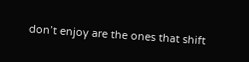don’t enjoy are the ones that shift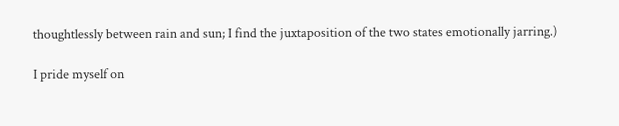thoughtlessly between rain and sun; I find the juxtaposition of the two states emotionally jarring.)

I pride myself on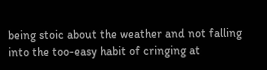being stoic about the weather and not falling into the too-easy habit of cringing at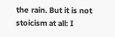the rain. But it is not stoicism at all: I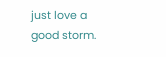just love a good storm.